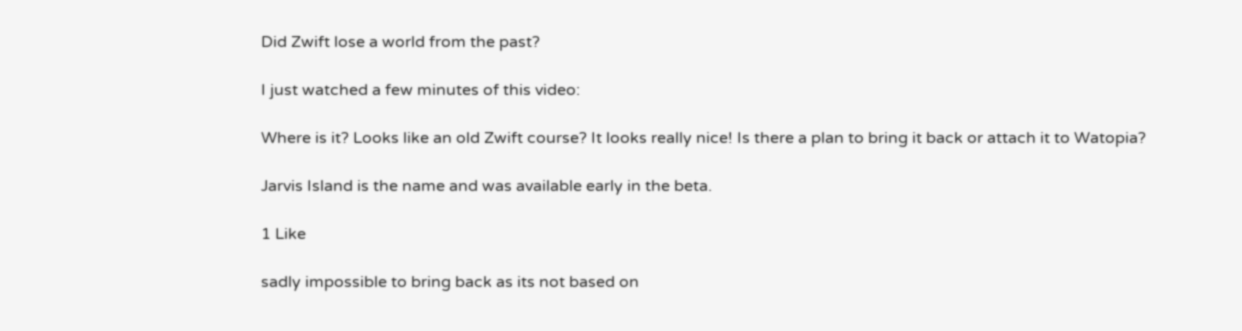Did Zwift lose a world from the past?

I just watched a few minutes of this video:

Where is it? Looks like an old Zwift course? It looks really nice! Is there a plan to bring it back or attach it to Watopia?

Jarvis Island is the name and was available early in the beta.

1 Like

sadly impossible to bring back as its not based on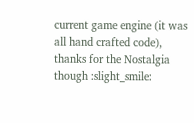current game engine (it was all hand crafted code), thanks for the Nostalgia though :slight_smile: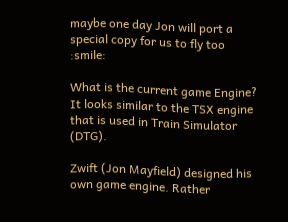maybe one day Jon will port a special copy for us to fly too :smile:

What is the current game Engine? It looks similar to the TSX engine that is used in Train Simulator (DTG).

Zwift (Jon Mayfield) designed his own game engine. Rather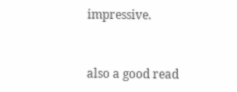impressive.


also a good read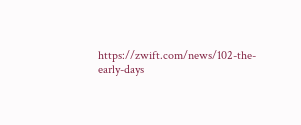https://zwift.com/news/102-the-early-days